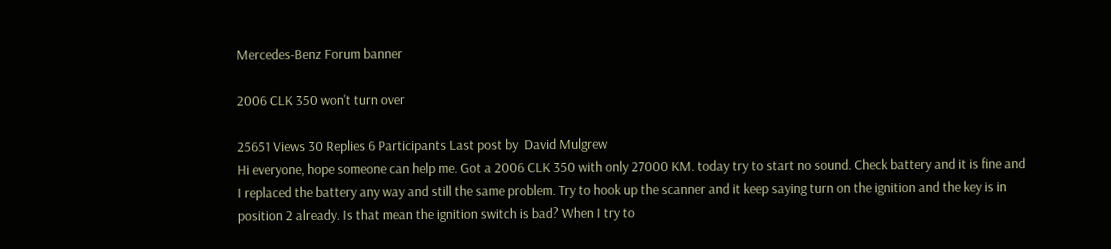Mercedes-Benz Forum banner

2006 CLK 350 won't turn over

25651 Views 30 Replies 6 Participants Last post by  David Mulgrew
Hi everyone, hope someone can help me. Got a 2006 CLK 350 with only 27000 KM. today try to start no sound. Check battery and it is fine and I replaced the battery any way and still the same problem. Try to hook up the scanner and it keep saying turn on the ignition and the key is in position 2 already. Is that mean the ignition switch is bad? When I try to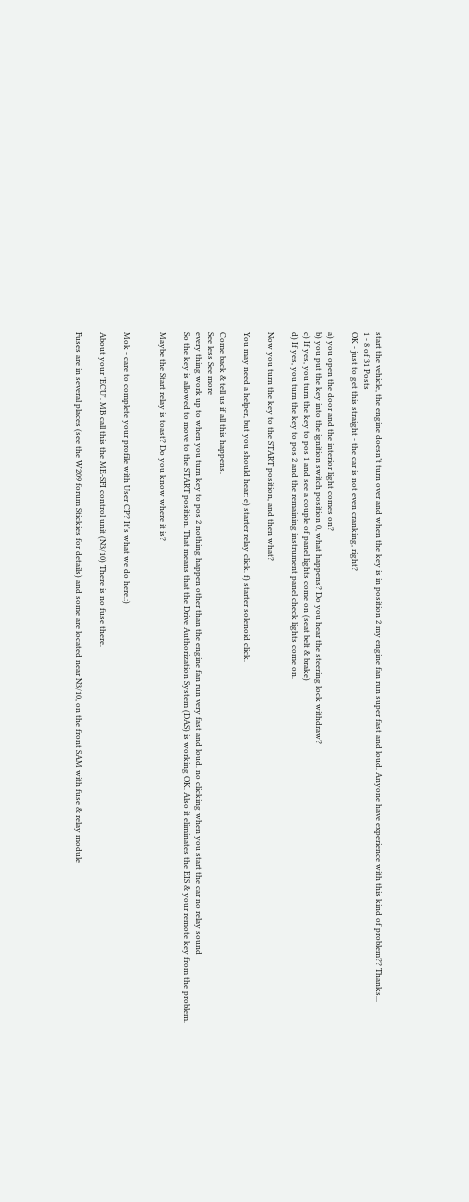start the vehicle, the engine doesn’t turn over and when the key is in position 2 my engine fan run super fast and loud. Anyone have experience with this kind of problem?? Thanks...
1 - 8 of 31 Posts
OK - just to get this straight - the car is not even cranking, right?

a) you open the door and the interior light comes on?
b) you put the key into the ignition switch position 0, what happens? Do you hear the steering lock withdraw?
c) If yes, you turn the key to pos 1 and see a couple of panel lights come on (seat belt & brake)
d) If yes, you turn the key to pos 2 and the remaining instrument panel check lights come on.

Now you turn the key to the START position, and then what?

You may need a helper, but you should hear: e) starter relay click. f) starter solenoid click.

Come back & tell us if all this happens.
See less See more
every thing work up to when you turn key to pos 2 nothing happen other than the engine fan run very fast and loud. no clicking when you start the car no relay sound
So the key is allowed to move to the START position. That means that the Drive Authorization System (DAS) is working OK. Also it eliminates the EIS & your remote key from the problem.

Maybe the Start relay is toast? Do you know where it is?


Mok - care to complete your profile with User CP? It's what we do here.:)

About your 'ECU'. MB call this the ME-SFI control unit (N3/10) There is no fuse there.

Fuses are in several places (see the W209 forum Stickies for details) and some are located near N3/10, on the front SAM with fuse & relay module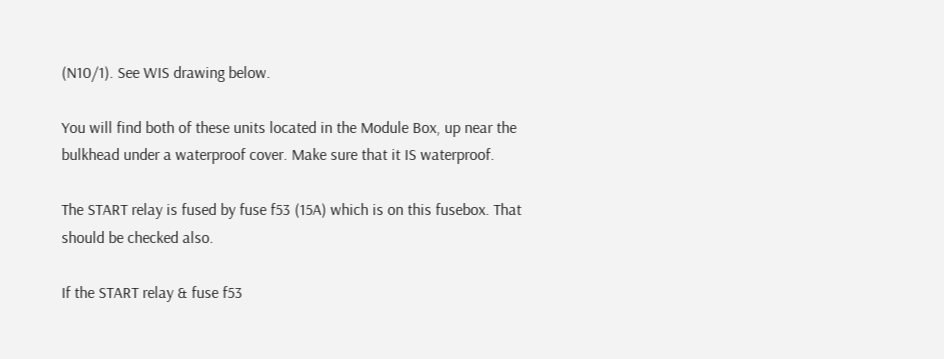(N10/1). See WIS drawing below.

You will find both of these units located in the Module Box, up near the bulkhead under a waterproof cover. Make sure that it IS waterproof.

The START relay is fused by fuse f53 (15A) which is on this fusebox. That should be checked also.

If the START relay & fuse f53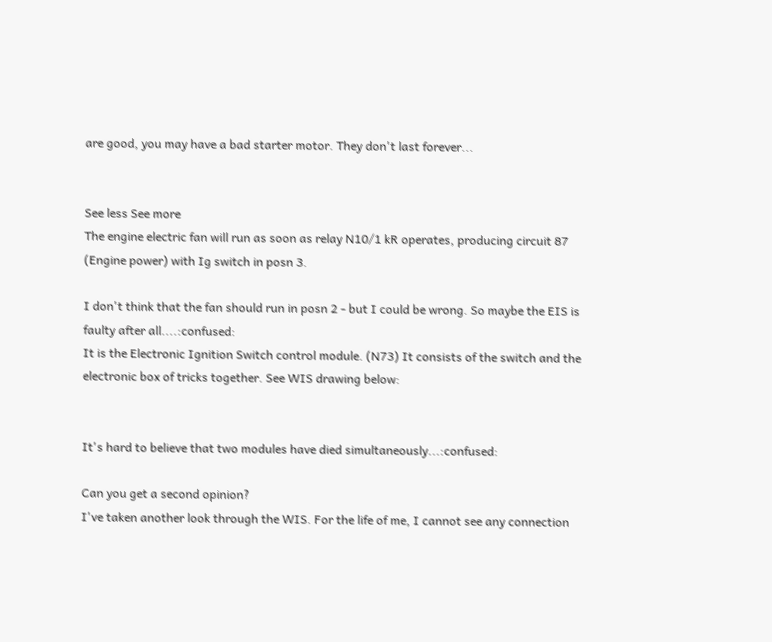are good, you may have a bad starter motor. They don't last forever...


See less See more
The engine electric fan will run as soon as relay N10/1 kR operates, producing circuit 87 (Engine power) with Ig switch in posn 3.

I don't think that the fan should run in posn 2 - but I could be wrong. So maybe the EIS is faulty after all....:confused:
It is the Electronic Ignition Switch control module. (N73) It consists of the switch and the electronic box of tricks together. See WIS drawing below:


It's hard to believe that two modules have died simultaneously...:confused:

Can you get a second opinion?
I've taken another look through the WIS. For the life of me, I cannot see any connection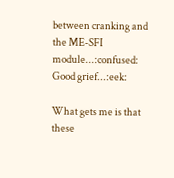between cranking and the ME-SFI module...:confused:
Good grief...:eek:

What gets me is that these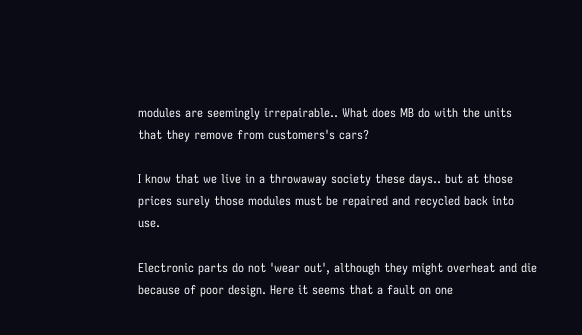modules are seemingly irrepairable.. What does MB do with the units that they remove from customers's cars?

I know that we live in a throwaway society these days.. but at those prices surely those modules must be repaired and recycled back into use.

Electronic parts do not 'wear out', although they might overheat and die because of poor design. Here it seems that a fault on one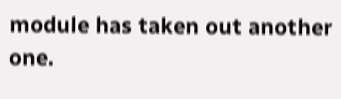module has taken out another one.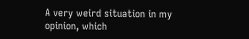A very weird situation in my opinion, which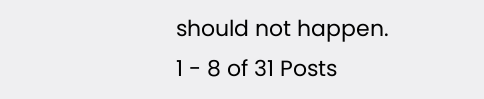should not happen.
1 - 8 of 31 Posts